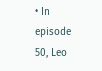• In episode 50, Leo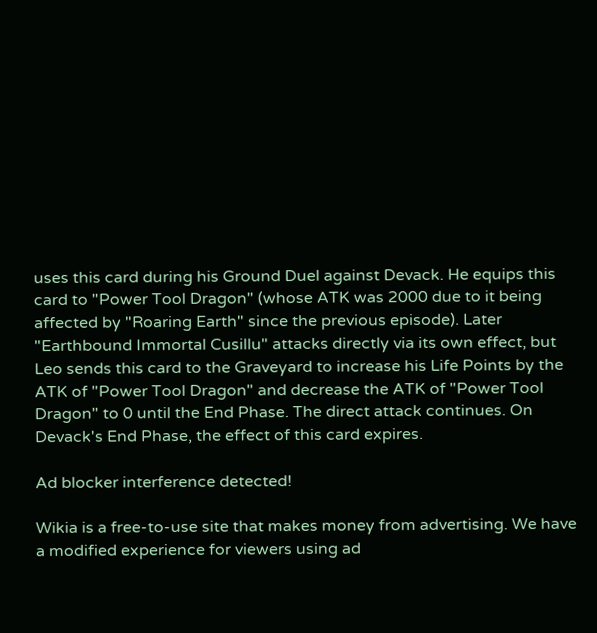uses this card during his Ground Duel against Devack. He equips this card to "Power Tool Dragon" (whose ATK was 2000 due to it being affected by "Roaring Earth" since the previous episode). Later "Earthbound Immortal Cusillu" attacks directly via its own effect, but Leo sends this card to the Graveyard to increase his Life Points by the ATK of "Power Tool Dragon" and decrease the ATK of "Power Tool Dragon" to 0 until the End Phase. The direct attack continues. On Devack's End Phase, the effect of this card expires.

Ad blocker interference detected!

Wikia is a free-to-use site that makes money from advertising. We have a modified experience for viewers using ad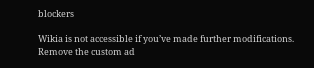blockers

Wikia is not accessible if you’ve made further modifications. Remove the custom ad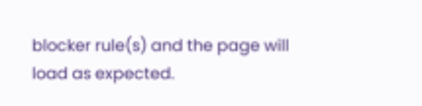blocker rule(s) and the page will load as expected.